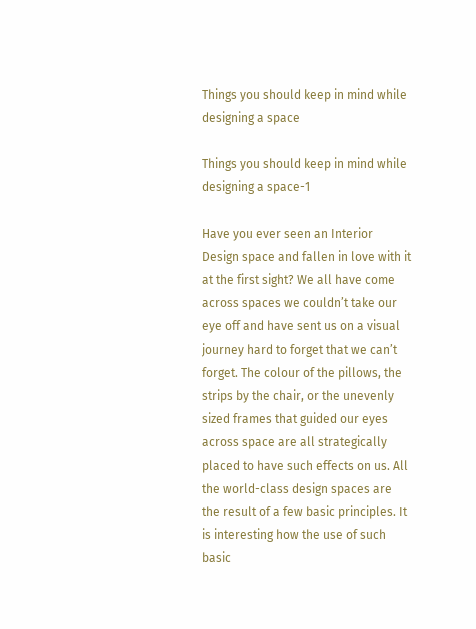Things you should keep in mind while designing a space

Things you should keep in mind while designing a space-1

Have you ever seen an Interior Design space and fallen in love with it at the first sight? We all have come across spaces we couldn’t take our eye off and have sent us on a visual journey hard to forget that we can’t forget. The colour of the pillows, the strips by the chair, or the unevenly sized frames that guided our eyes across space are all strategically placed to have such effects on us. All the world-class design spaces are the result of a few basic principles. It is interesting how the use of such basic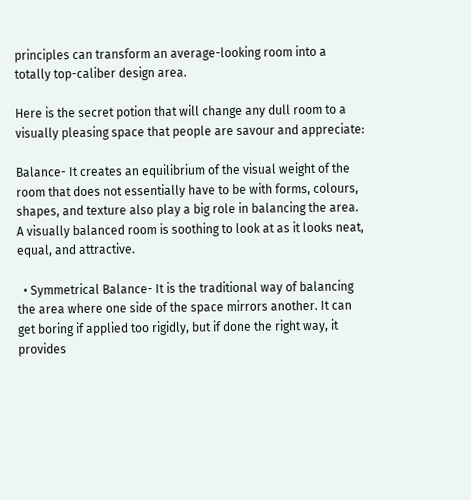principles can transform an average-looking room into a totally top-caliber design area.

Here is the secret potion that will change any dull room to a visually pleasing space that people are savour and appreciate:

Balance- It creates an equilibrium of the visual weight of the room that does not essentially have to be with forms, colours, shapes, and texture also play a big role in balancing the area. A visually balanced room is soothing to look at as it looks neat, equal, and attractive.

  • Symmetrical Balance- It is the traditional way of balancing the area where one side of the space mirrors another. It can get boring if applied too rigidly, but if done the right way, it provides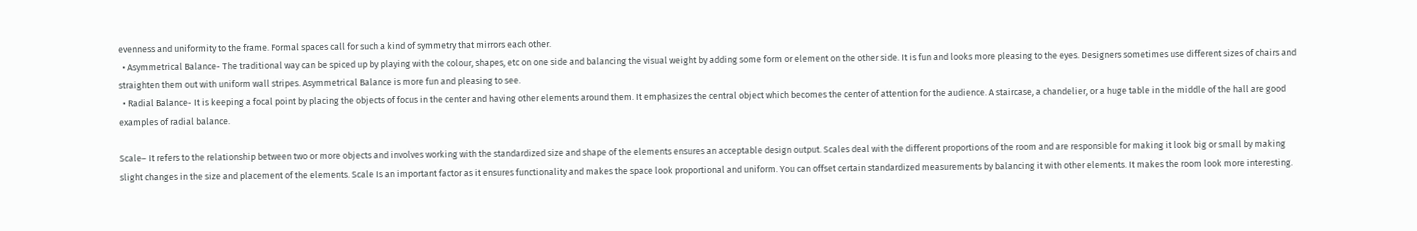evenness and uniformity to the frame. Formal spaces call for such a kind of symmetry that mirrors each other.
  • Asymmetrical Balance- The traditional way can be spiced up by playing with the colour, shapes, etc on one side and balancing the visual weight by adding some form or element on the other side. It is fun and looks more pleasing to the eyes. Designers sometimes use different sizes of chairs and straighten them out with uniform wall stripes. Asymmetrical Balance is more fun and pleasing to see.
  • Radial Balance- It is keeping a focal point by placing the objects of focus in the center and having other elements around them. It emphasizes the central object which becomes the center of attention for the audience. A staircase, a chandelier, or a huge table in the middle of the hall are good examples of radial balance.

Scale– It refers to the relationship between two or more objects and involves working with the standardized size and shape of the elements ensures an acceptable design output. Scales deal with the different proportions of the room and are responsible for making it look big or small by making slight changes in the size and placement of the elements. Scale Is an important factor as it ensures functionality and makes the space look proportional and uniform. You can offset certain standardized measurements by balancing it with other elements. It makes the room look more interesting.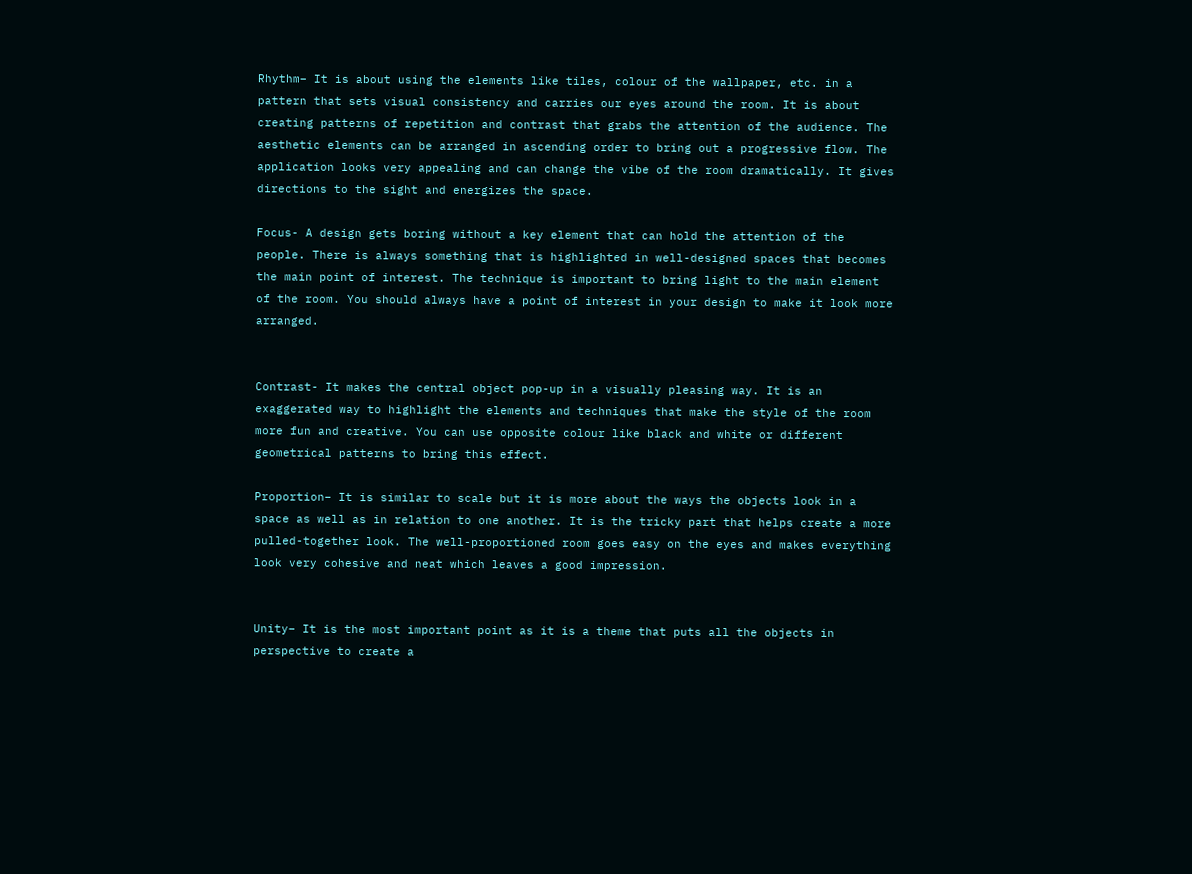Rhythm– It is about using the elements like tiles, colour of the wallpaper, etc. in a pattern that sets visual consistency and carries our eyes around the room. It is about creating patterns of repetition and contrast that grabs the attention of the audience. The aesthetic elements can be arranged in ascending order to bring out a progressive flow. The application looks very appealing and can change the vibe of the room dramatically. It gives directions to the sight and energizes the space.

Focus- A design gets boring without a key element that can hold the attention of the people. There is always something that is highlighted in well-designed spaces that becomes the main point of interest. The technique is important to bring light to the main element of the room. You should always have a point of interest in your design to make it look more arranged.


Contrast- It makes the central object pop-up in a visually pleasing way. It is an exaggerated way to highlight the elements and techniques that make the style of the room more fun and creative. You can use opposite colour like black and white or different geometrical patterns to bring this effect.

Proportion– It is similar to scale but it is more about the ways the objects look in a space as well as in relation to one another. It is the tricky part that helps create a more pulled-together look. The well-proportioned room goes easy on the eyes and makes everything look very cohesive and neat which leaves a good impression.


Unity– It is the most important point as it is a theme that puts all the objects in perspective to create a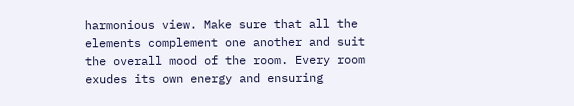harmonious view. Make sure that all the elements complement one another and suit the overall mood of the room. Every room exudes its own energy and ensuring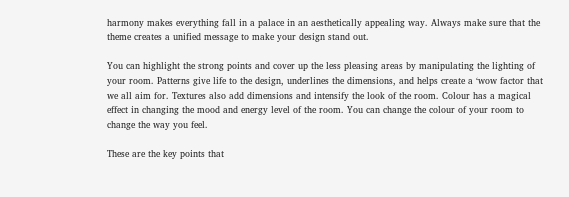harmony makes everything fall in a palace in an aesthetically appealing way. Always make sure that the theme creates a unified message to make your design stand out.

You can highlight the strong points and cover up the less pleasing areas by manipulating the lighting of your room. Patterns give life to the design, underlines the dimensions, and helps create a ‘wow factor that we all aim for. Textures also add dimensions and intensify the look of the room. Colour has a magical effect in changing the mood and energy level of the room. You can change the colour of your room to change the way you feel.

These are the key points that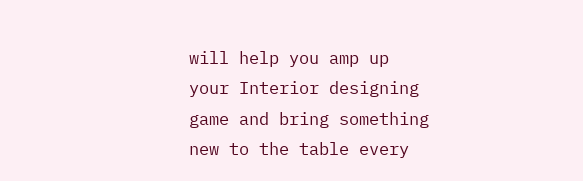will help you amp up your Interior designing game and bring something new to the table every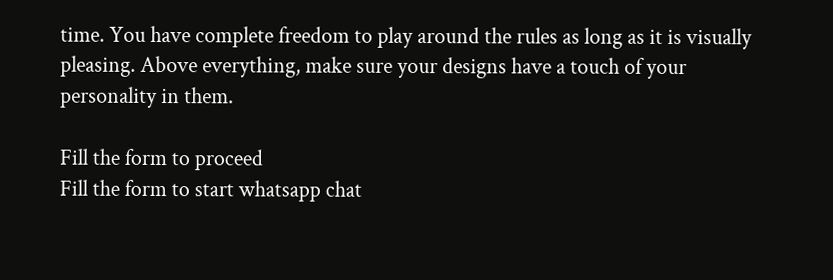time. You have complete freedom to play around the rules as long as it is visually pleasing. Above everything, make sure your designs have a touch of your personality in them.

Fill the form to proceed
Fill the form to start whatsapp chat